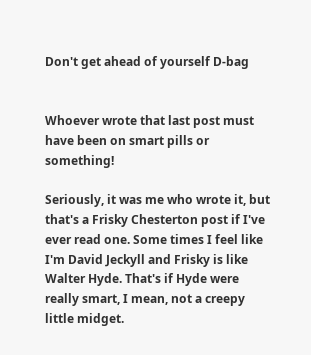Don't get ahead of yourself D-bag


Whoever wrote that last post must have been on smart pills or something!

Seriously, it was me who wrote it, but that's a Frisky Chesterton post if I've ever read one. Some times I feel like I'm David Jeckyll and Frisky is like Walter Hyde. That's if Hyde were really smart, I mean, not a creepy little midget.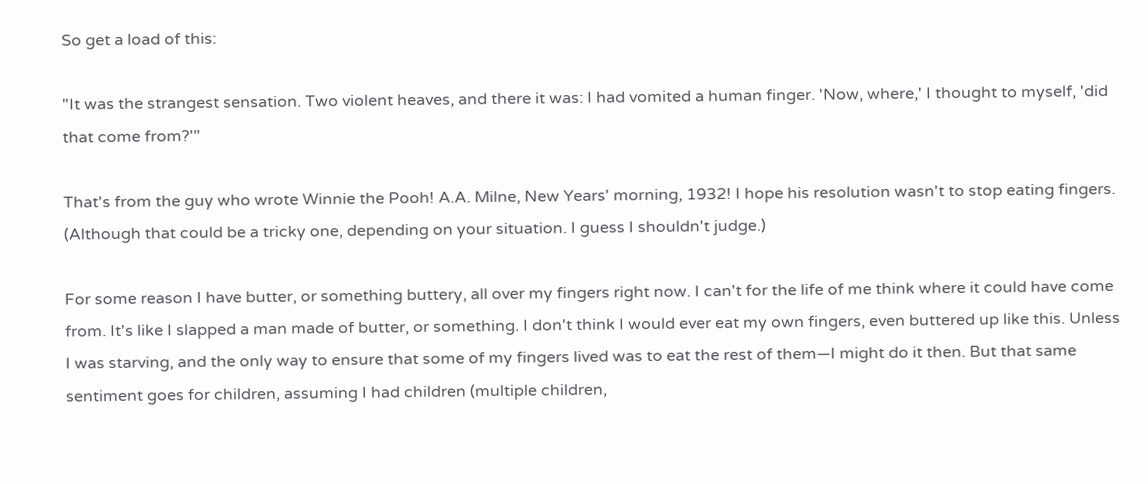So get a load of this:

"It was the strangest sensation. Two violent heaves, and there it was: I had vomited a human finger. 'Now, where,' I thought to myself, 'did that come from?'"

That's from the guy who wrote Winnie the Pooh! A.A. Milne, New Years' morning, 1932! I hope his resolution wasn't to stop eating fingers. (Although that could be a tricky one, depending on your situation. I guess I shouldn't judge.)

For some reason I have butter, or something buttery, all over my fingers right now. I can't for the life of me think where it could have come from. It's like I slapped a man made of butter, or something. I don't think I would ever eat my own fingers, even buttered up like this. Unless I was starving, and the only way to ensure that some of my fingers lived was to eat the rest of them—I might do it then. But that same sentiment goes for children, assuming I had children (multiple children,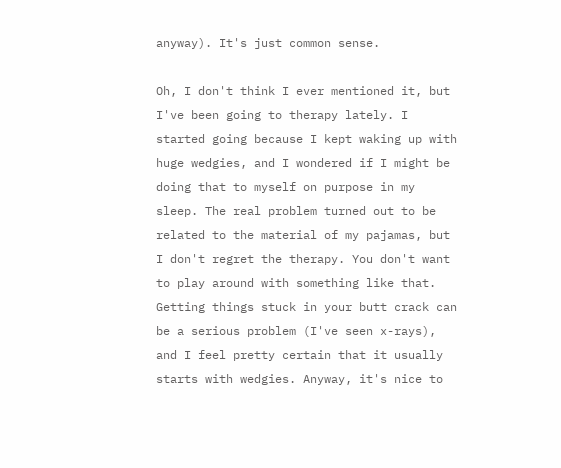anyway). It's just common sense.

Oh, I don't think I ever mentioned it, but I've been going to therapy lately. I started going because I kept waking up with huge wedgies, and I wondered if I might be doing that to myself on purpose in my sleep. The real problem turned out to be related to the material of my pajamas, but I don't regret the therapy. You don't want to play around with something like that. Getting things stuck in your butt crack can be a serious problem (I've seen x-rays), and I feel pretty certain that it usually starts with wedgies. Anyway, it's nice to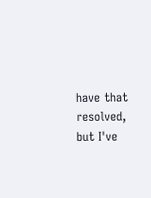have that resolved, but I've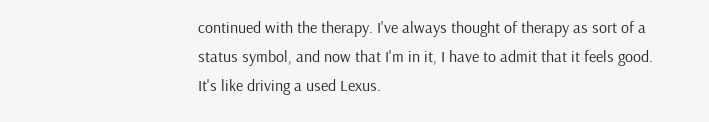continued with the therapy. I've always thought of therapy as sort of a status symbol, and now that I'm in it, I have to admit that it feels good. It's like driving a used Lexus.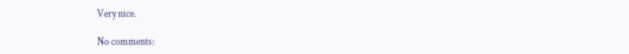Very nice.

No comments: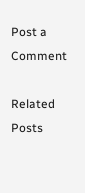Post a Comment

Related Posts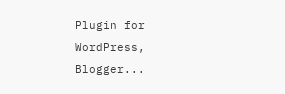Plugin for WordPress, Blogger...